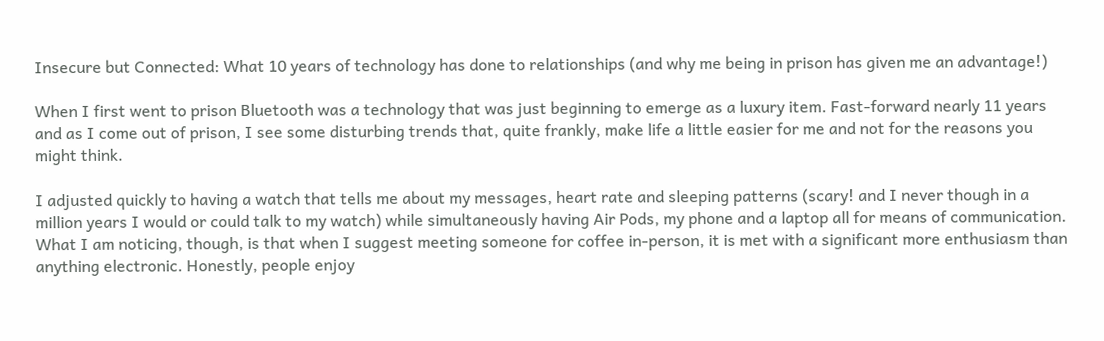Insecure but Connected: What 10 years of technology has done to relationships (and why me being in prison has given me an advantage!)

When I first went to prison Bluetooth was a technology that was just beginning to emerge as a luxury item. Fast-forward nearly 11 years and as I come out of prison, I see some disturbing trends that, quite frankly, make life a little easier for me and not for the reasons you might think.

I adjusted quickly to having a watch that tells me about my messages, heart rate and sleeping patterns (scary! and I never though in a million years I would or could talk to my watch) while simultaneously having Air Pods, my phone and a laptop all for means of communication. What I am noticing, though, is that when I suggest meeting someone for coffee in-person, it is met with a significant more enthusiasm than anything electronic. Honestly, people enjoy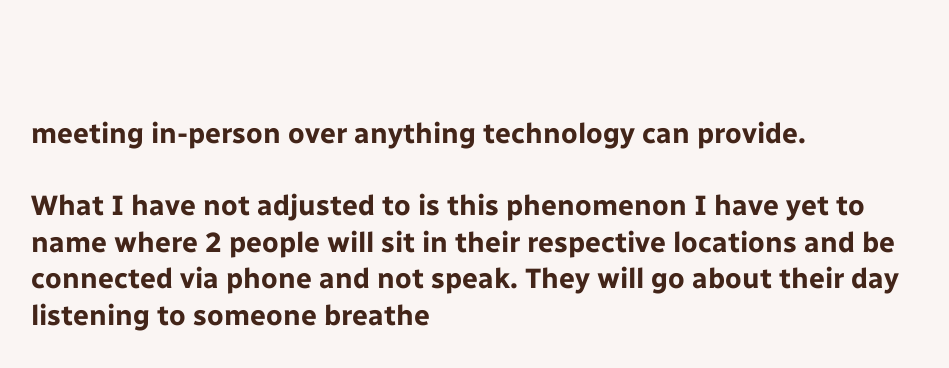meeting in-person over anything technology can provide.

What I have not adjusted to is this phenomenon I have yet to name where 2 people will sit in their respective locations and be connected via phone and not speak. They will go about their day listening to someone breathe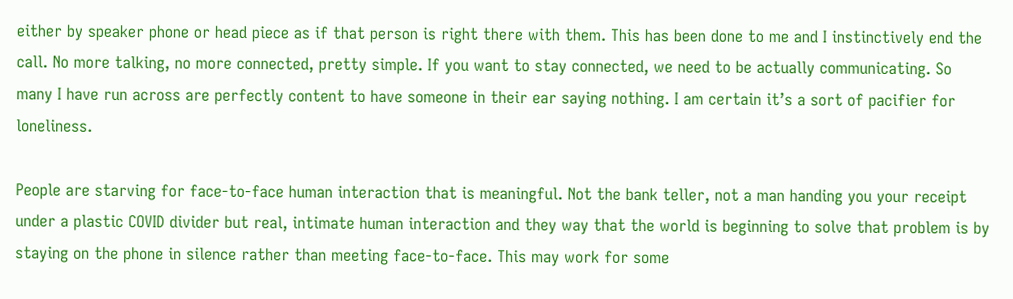either by speaker phone or head piece as if that person is right there with them. This has been done to me and I instinctively end the call. No more talking, no more connected, pretty simple. If you want to stay connected, we need to be actually communicating. So many I have run across are perfectly content to have someone in their ear saying nothing. I am certain it’s a sort of pacifier for loneliness.

People are starving for face-to-face human interaction that is meaningful. Not the bank teller, not a man handing you your receipt under a plastic COVID divider but real, intimate human interaction and they way that the world is beginning to solve that problem is by staying on the phone in silence rather than meeting face-to-face. This may work for some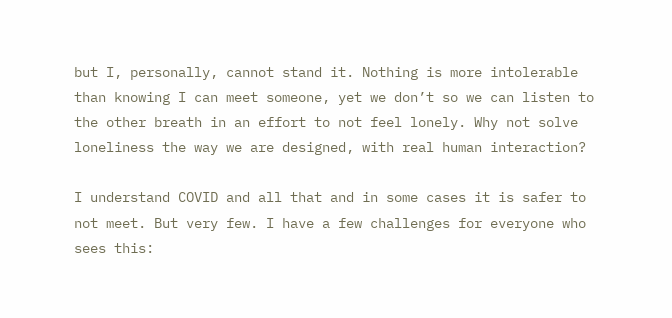but I, personally, cannot stand it. Nothing is more intolerable than knowing I can meet someone, yet we don’t so we can listen to the other breath in an effort to not feel lonely. Why not solve loneliness the way we are designed, with real human interaction?

I understand COVID and all that and in some cases it is safer to not meet. But very few. I have a few challenges for everyone who sees this: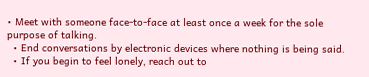• Meet with someone face-to-face at least once a week for the sole purpose of talking.
  • End conversations by electronic devices where nothing is being said.
  • If you begin to feel lonely, reach out to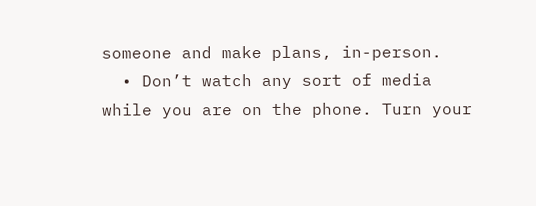someone and make plans, in-person.
  • Don’t watch any sort of media while you are on the phone. Turn your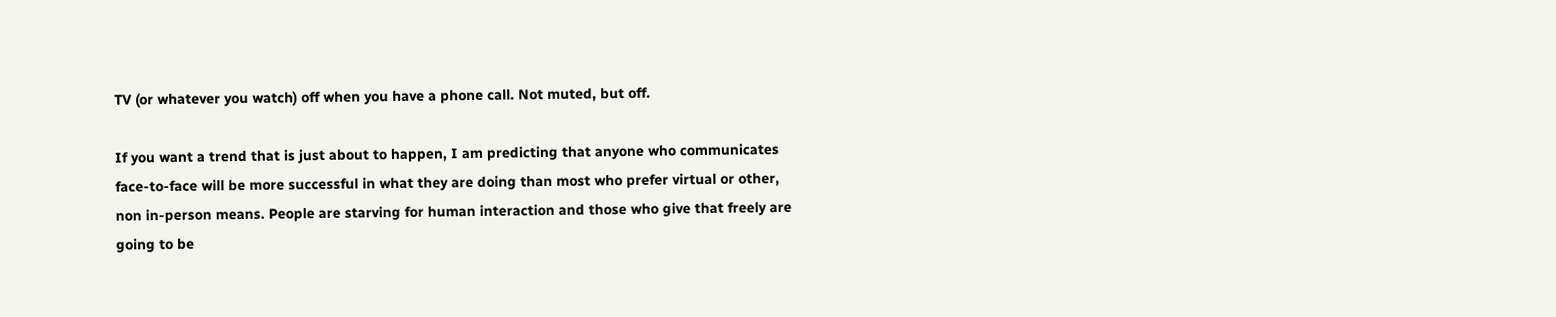TV (or whatever you watch) off when you have a phone call. Not muted, but off.

If you want a trend that is just about to happen, I am predicting that anyone who communicates face-to-face will be more successful in what they are doing than most who prefer virtual or other, non in-person means. People are starving for human interaction and those who give that freely are going to be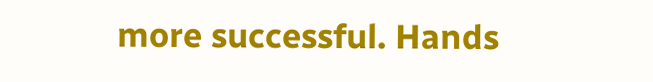more successful. Hands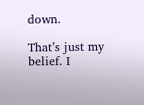down.

That’s just my belief. I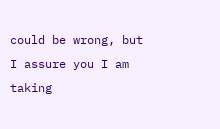could be wrong, but I assure you I am taking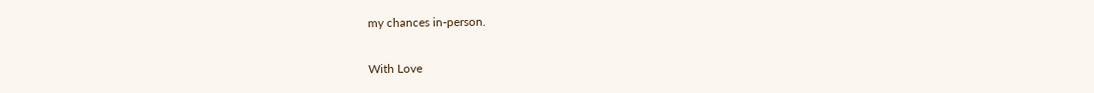my chances in-person.


With Love